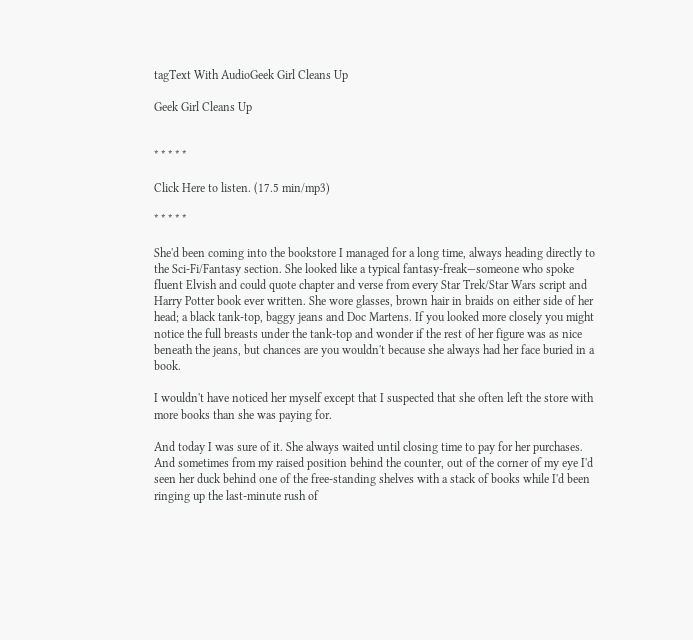tagText With AudioGeek Girl Cleans Up

Geek Girl Cleans Up


* * * * *

Click Here to listen. (17.5 min/mp3)

* * * * *

She'd been coming into the bookstore I managed for a long time, always heading directly to the Sci-Fi/Fantasy section. She looked like a typical fantasy-freak—someone who spoke fluent Elvish and could quote chapter and verse from every Star Trek/Star Wars script and Harry Potter book ever written. She wore glasses, brown hair in braids on either side of her head; a black tank-top, baggy jeans and Doc Martens. If you looked more closely you might notice the full breasts under the tank-top and wonder if the rest of her figure was as nice beneath the jeans, but chances are you wouldn't because she always had her face buried in a book.

I wouldn't have noticed her myself except that I suspected that she often left the store with more books than she was paying for.

And today I was sure of it. She always waited until closing time to pay for her purchases. And sometimes from my raised position behind the counter, out of the corner of my eye I'd seen her duck behind one of the free-standing shelves with a stack of books while I'd been ringing up the last-minute rush of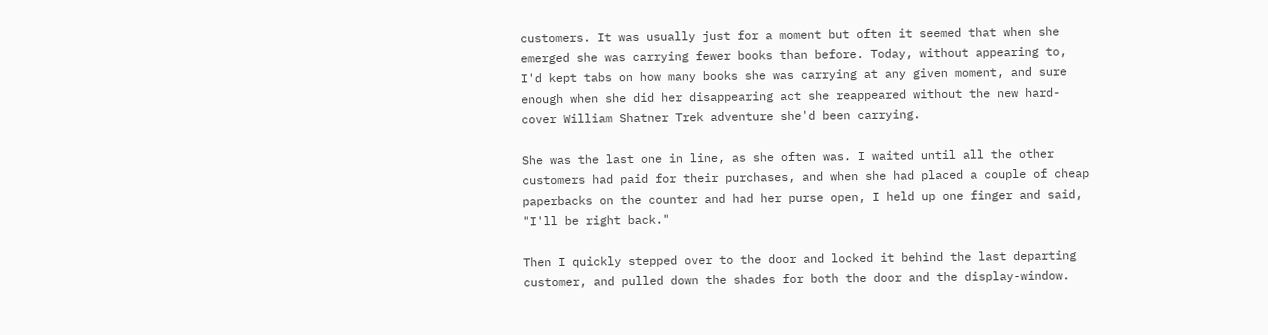customers. It was usually just for a moment but often it seemed that when she emerged she was carrying fewer books than before. Today, without appearing to, I'd kept tabs on how many books she was carrying at any given moment, and sure enough when she did her disappearing act she reappeared without the new hard-cover William Shatner Trek adventure she'd been carrying.

She was the last one in line, as she often was. I waited until all the other customers had paid for their purchases, and when she had placed a couple of cheap paperbacks on the counter and had her purse open, I held up one finger and said, "I'll be right back."

Then I quickly stepped over to the door and locked it behind the last departing customer, and pulled down the shades for both the door and the display-window.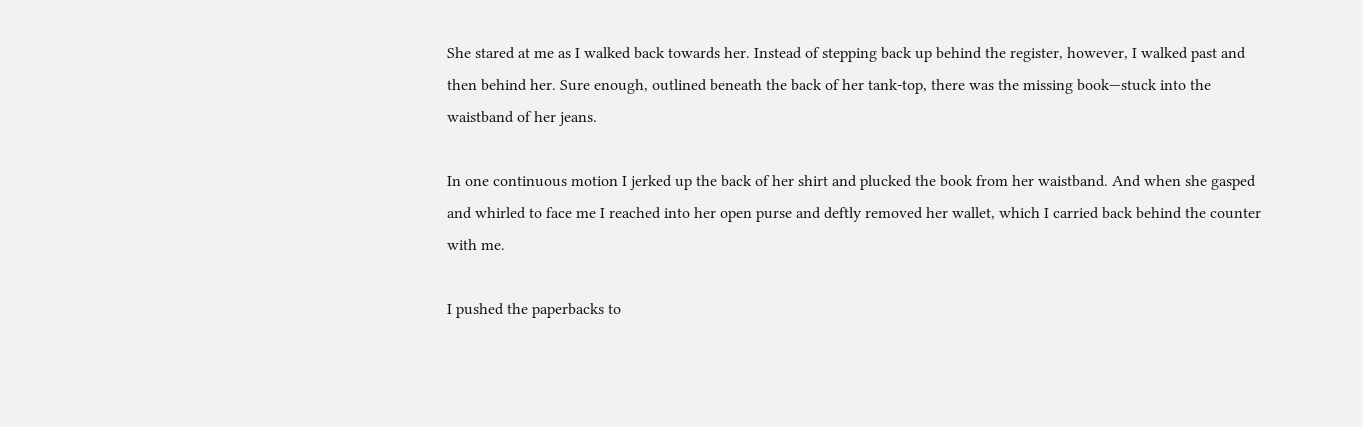She stared at me as I walked back towards her. Instead of stepping back up behind the register, however, I walked past and then behind her. Sure enough, outlined beneath the back of her tank-top, there was the missing book—stuck into the waistband of her jeans.

In one continuous motion I jerked up the back of her shirt and plucked the book from her waistband. And when she gasped and whirled to face me I reached into her open purse and deftly removed her wallet, which I carried back behind the counter with me.

I pushed the paperbacks to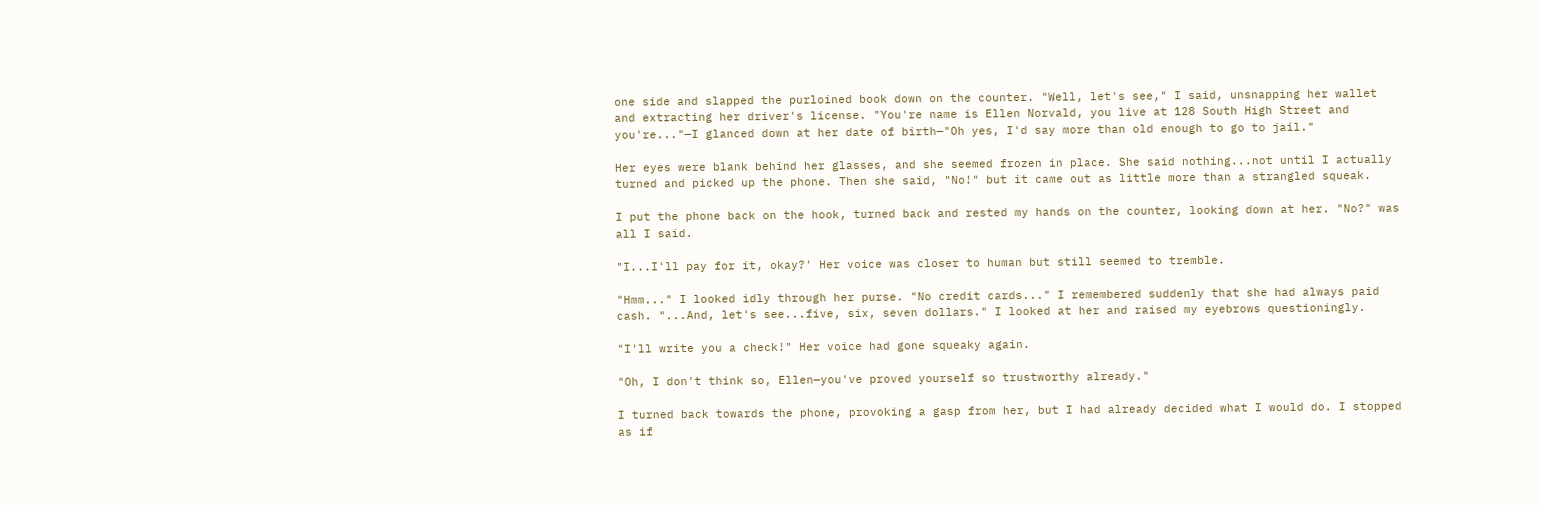one side and slapped the purloined book down on the counter. "Well, let's see," I said, unsnapping her wallet and extracting her driver's license. "You're name is Ellen Norvald, you live at 128 South High Street and you're..."—I glanced down at her date of birth—"Oh yes, I'd say more than old enough to go to jail."

Her eyes were blank behind her glasses, and she seemed frozen in place. She said nothing...not until I actually turned and picked up the phone. Then she said, "No!" but it came out as little more than a strangled squeak.

I put the phone back on the hook, turned back and rested my hands on the counter, looking down at her. "No?" was all I said.

"I...I'll pay for it, okay?' Her voice was closer to human but still seemed to tremble.

"Hmm..." I looked idly through her purse. "No credit cards..." I remembered suddenly that she had always paid cash. "...And, let's see...five, six, seven dollars." I looked at her and raised my eyebrows questioningly.

"I'll write you a check!" Her voice had gone squeaky again.

"Oh, I don't think so, Ellen—you've proved yourself so trustworthy already."

I turned back towards the phone, provoking a gasp from her, but I had already decided what I would do. I stopped as if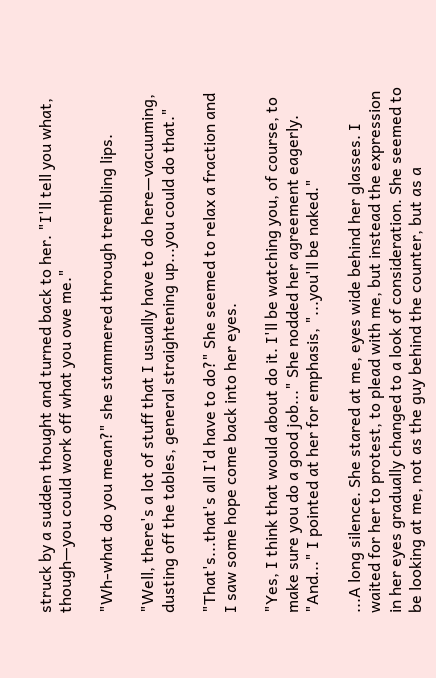struck by a sudden thought and turned back to her. "I'll tell you what, though—you could work off what you owe me."

"Wh-what do you mean?" she stammered through trembling lips.

"Well, there's a lot of stuff that I usually have to do here—vacuuming, dusting off the tables, general straightening up...you could do that."

"That's...that's all I'd have to do?" She seemed to relax a fraction and I saw some hope come back into her eyes.

"Yes, I think that would about do it. I'll be watching you, of course, to make sure you do a good job..." She nodded her agreement eagerly. "And..." I pointed at her for emphasis, "...you'll be naked."

...A long silence. She stared at me, eyes wide behind her glasses. I waited for her to protest, to plead with me, but instead the expression in her eyes gradually changed to a look of consideration. She seemed to be looking at me, not as the guy behind the counter, but as a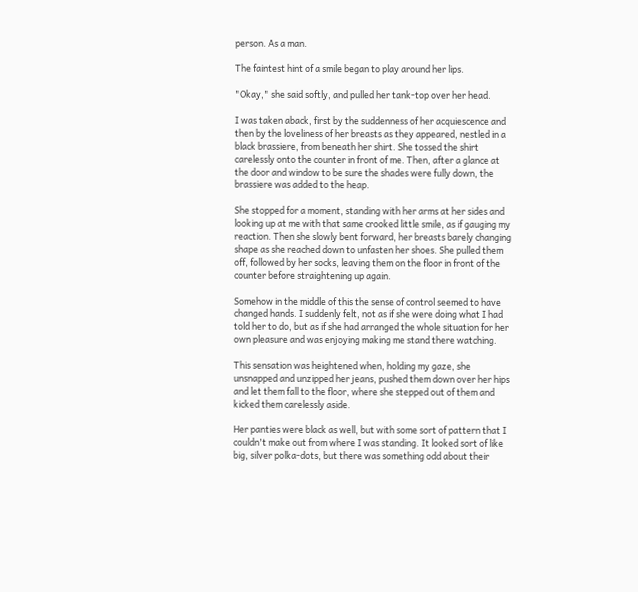person. As a man.

The faintest hint of a smile began to play around her lips.

"Okay," she said softly, and pulled her tank-top over her head.

I was taken aback, first by the suddenness of her acquiescence and then by the loveliness of her breasts as they appeared, nestled in a black brassiere, from beneath her shirt. She tossed the shirt carelessly onto the counter in front of me. Then, after a glance at the door and window to be sure the shades were fully down, the brassiere was added to the heap.

She stopped for a moment, standing with her arms at her sides and looking up at me with that same crooked little smile, as if gauging my reaction. Then she slowly bent forward, her breasts barely changing shape as she reached down to unfasten her shoes. She pulled them off, followed by her socks, leaving them on the floor in front of the counter before straightening up again.

Somehow in the middle of this the sense of control seemed to have changed hands. I suddenly felt, not as if she were doing what I had told her to do, but as if she had arranged the whole situation for her own pleasure and was enjoying making me stand there watching.

This sensation was heightened when, holding my gaze, she unsnapped and unzipped her jeans, pushed them down over her hips and let them fall to the floor, where she stepped out of them and kicked them carelessly aside.

Her panties were black as well, but with some sort of pattern that I couldn't make out from where I was standing. It looked sort of like big, silver polka-dots, but there was something odd about their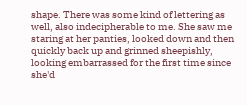shape. There was some kind of lettering as well, also indecipherable to me. She saw me staring at her panties, looked down and then quickly back up and grinned sheepishly, looking embarrassed for the first time since she'd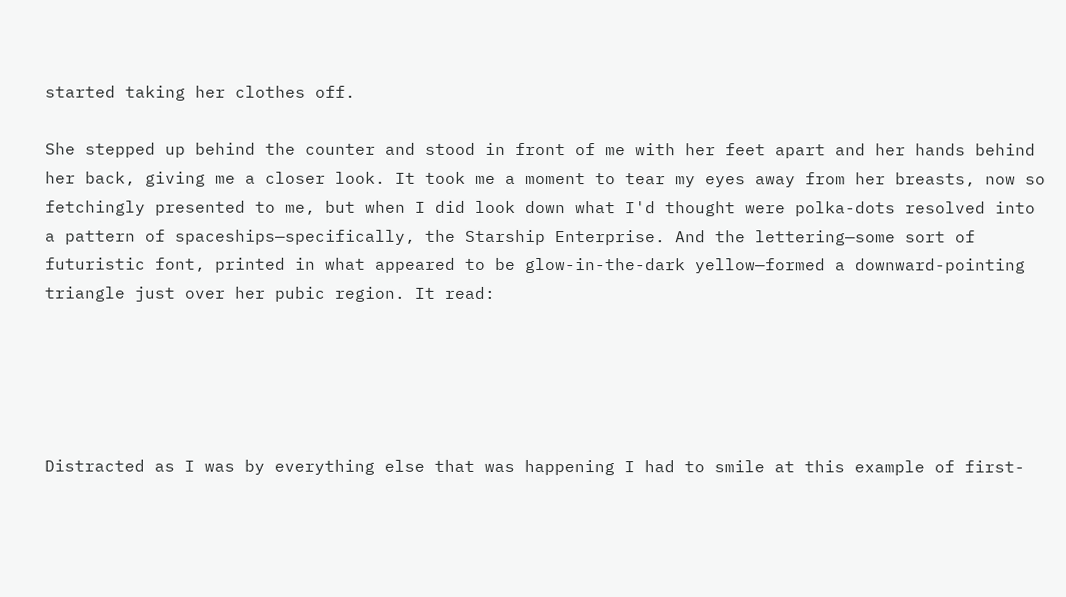started taking her clothes off.

She stepped up behind the counter and stood in front of me with her feet apart and her hands behind her back, giving me a closer look. It took me a moment to tear my eyes away from her breasts, now so fetchingly presented to me, but when I did look down what I'd thought were polka-dots resolved into a pattern of spaceships—specifically, the Starship Enterprise. And the lettering—some sort of futuristic font, printed in what appeared to be glow-in-the-dark yellow—formed a downward-pointing triangle just over her pubic region. It read:





Distracted as I was by everything else that was happening I had to smile at this example of first-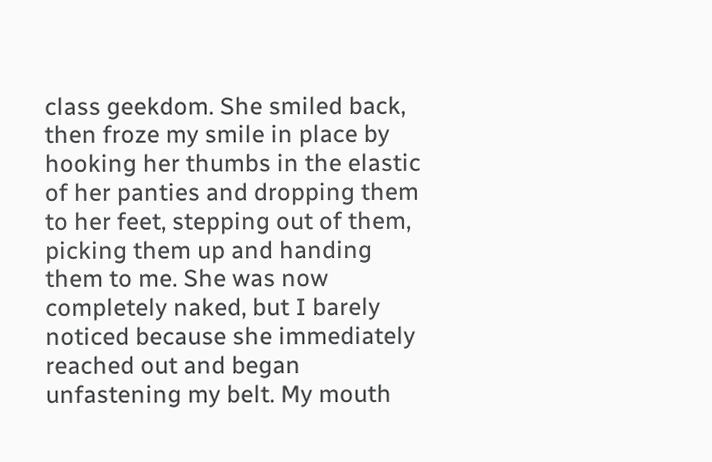class geekdom. She smiled back, then froze my smile in place by hooking her thumbs in the elastic of her panties and dropping them to her feet, stepping out of them, picking them up and handing them to me. She was now completely naked, but I barely noticed because she immediately reached out and began unfastening my belt. My mouth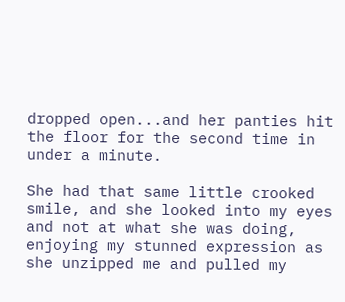dropped open...and her panties hit the floor for the second time in under a minute.

She had that same little crooked smile, and she looked into my eyes and not at what she was doing, enjoying my stunned expression as she unzipped me and pulled my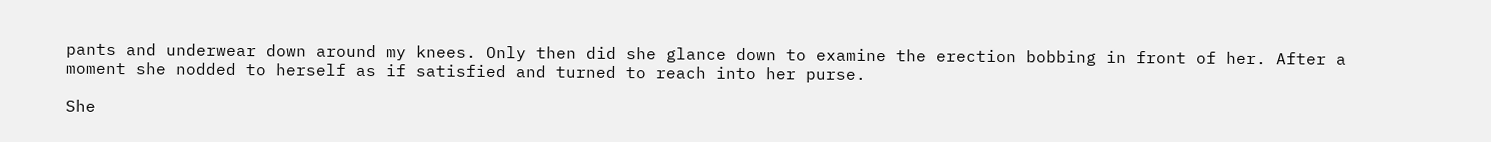pants and underwear down around my knees. Only then did she glance down to examine the erection bobbing in front of her. After a moment she nodded to herself as if satisfied and turned to reach into her purse.

She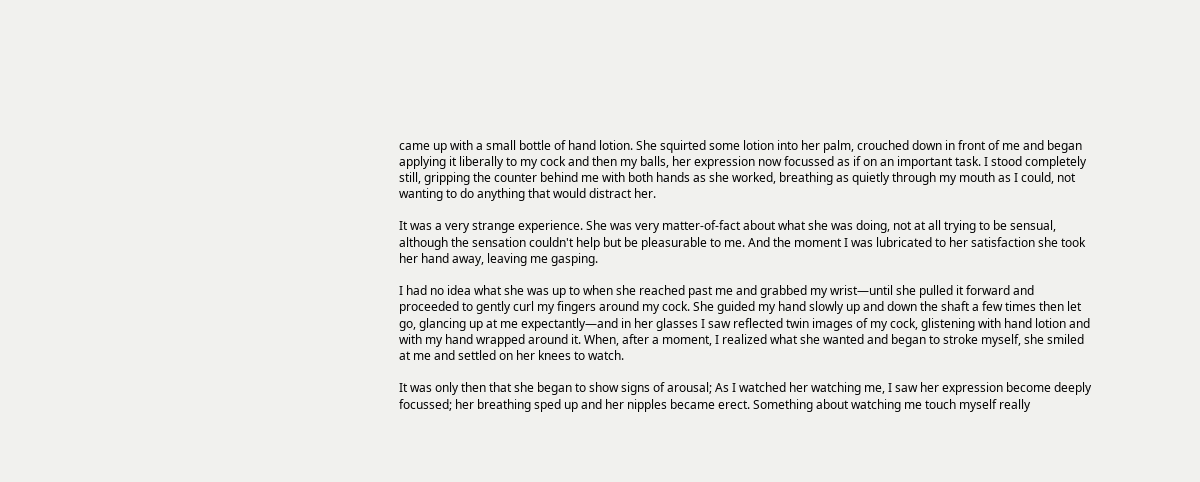came up with a small bottle of hand lotion. She squirted some lotion into her palm, crouched down in front of me and began applying it liberally to my cock and then my balls, her expression now focussed as if on an important task. I stood completely still, gripping the counter behind me with both hands as she worked, breathing as quietly through my mouth as I could, not wanting to do anything that would distract her.

It was a very strange experience. She was very matter-of-fact about what she was doing, not at all trying to be sensual, although the sensation couldn't help but be pleasurable to me. And the moment I was lubricated to her satisfaction she took her hand away, leaving me gasping.

I had no idea what she was up to when she reached past me and grabbed my wrist—until she pulled it forward and proceeded to gently curl my fingers around my cock. She guided my hand slowly up and down the shaft a few times then let go, glancing up at me expectantly—and in her glasses I saw reflected twin images of my cock, glistening with hand lotion and with my hand wrapped around it. When, after a moment, I realized what she wanted and began to stroke myself, she smiled at me and settled on her knees to watch.

It was only then that she began to show signs of arousal; As I watched her watching me, I saw her expression become deeply focussed; her breathing sped up and her nipples became erect. Something about watching me touch myself really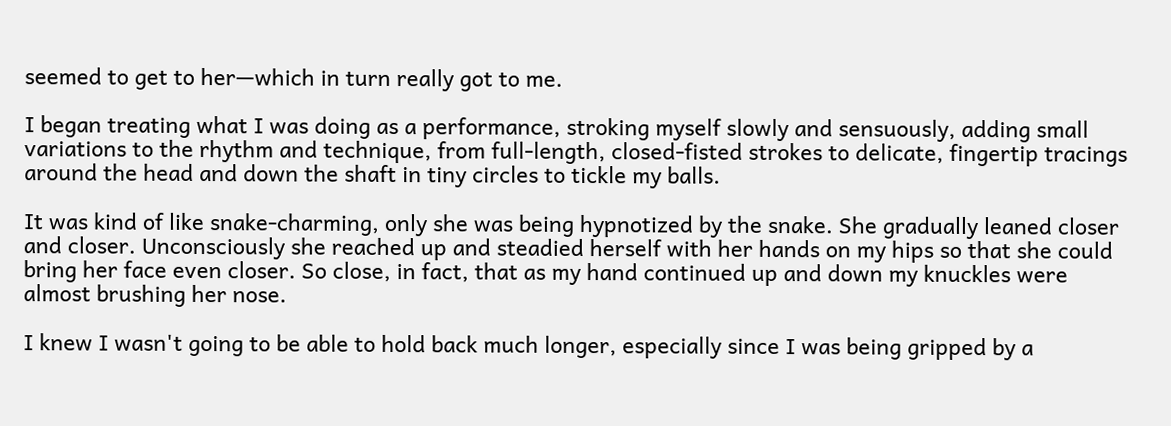seemed to get to her—which in turn really got to me.

I began treating what I was doing as a performance, stroking myself slowly and sensuously, adding small variations to the rhythm and technique, from full-length, closed-fisted strokes to delicate, fingertip tracings around the head and down the shaft in tiny circles to tickle my balls.

It was kind of like snake-charming, only she was being hypnotized by the snake. She gradually leaned closer and closer. Unconsciously she reached up and steadied herself with her hands on my hips so that she could bring her face even closer. So close, in fact, that as my hand continued up and down my knuckles were almost brushing her nose.

I knew I wasn't going to be able to hold back much longer, especially since I was being gripped by a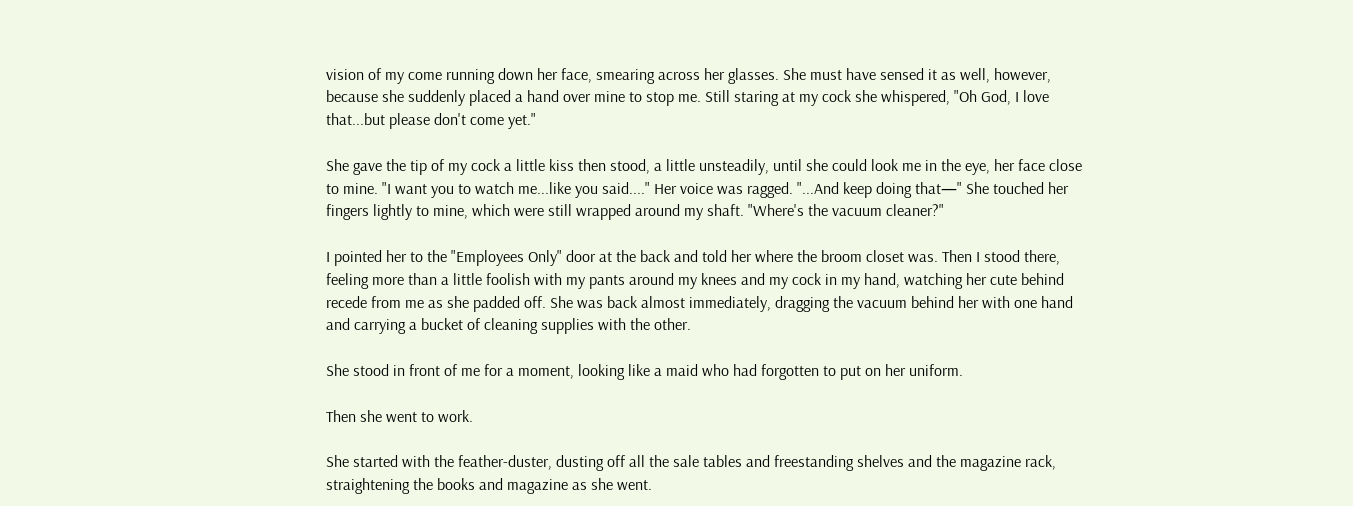vision of my come running down her face, smearing across her glasses. She must have sensed it as well, however, because she suddenly placed a hand over mine to stop me. Still staring at my cock she whispered, "Oh God, I love that...but please don't come yet."

She gave the tip of my cock a little kiss then stood, a little unsteadily, until she could look me in the eye, her face close to mine. "I want you to watch me...like you said...." Her voice was ragged. "...And keep doing that—" She touched her fingers lightly to mine, which were still wrapped around my shaft. "Where's the vacuum cleaner?"

I pointed her to the "Employees Only" door at the back and told her where the broom closet was. Then I stood there, feeling more than a little foolish with my pants around my knees and my cock in my hand, watching her cute behind recede from me as she padded off. She was back almost immediately, dragging the vacuum behind her with one hand and carrying a bucket of cleaning supplies with the other.

She stood in front of me for a moment, looking like a maid who had forgotten to put on her uniform.

Then she went to work.

She started with the feather-duster, dusting off all the sale tables and freestanding shelves and the magazine rack, straightening the books and magazine as she went.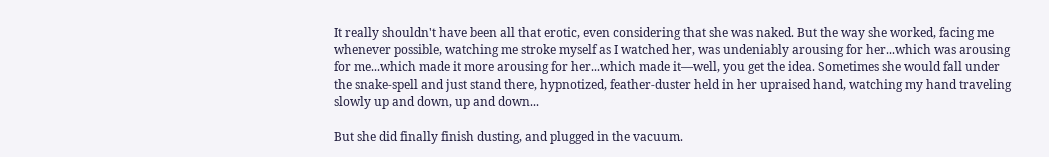It really shouldn't have been all that erotic, even considering that she was naked. But the way she worked, facing me whenever possible, watching me stroke myself as I watched her, was undeniably arousing for her...which was arousing for me...which made it more arousing for her...which made it—well, you get the idea. Sometimes she would fall under the snake-spell and just stand there, hypnotized, feather-duster held in her upraised hand, watching my hand traveling slowly up and down, up and down...

But she did finally finish dusting, and plugged in the vacuum.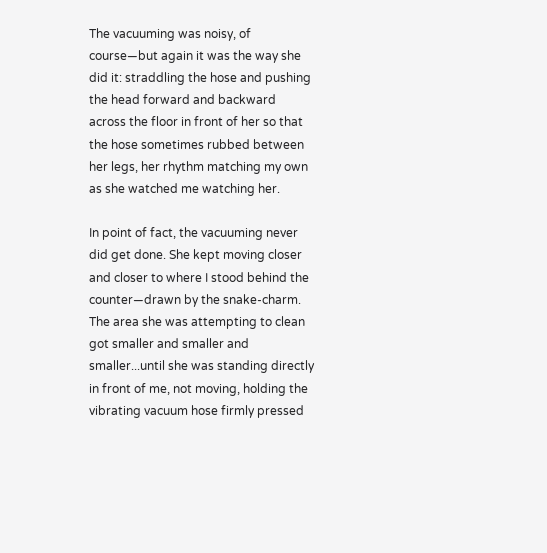The vacuuming was noisy, of course—but again it was the way she did it: straddling the hose and pushing the head forward and backward across the floor in front of her so that the hose sometimes rubbed between her legs, her rhythm matching my own as she watched me watching her.

In point of fact, the vacuuming never did get done. She kept moving closer and closer to where I stood behind the counter—drawn by the snake-charm. The area she was attempting to clean got smaller and smaller and smaller...until she was standing directly in front of me, not moving, holding the vibrating vacuum hose firmly pressed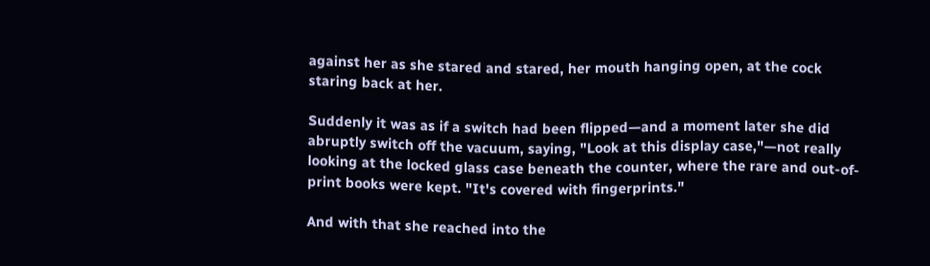against her as she stared and stared, her mouth hanging open, at the cock staring back at her.

Suddenly it was as if a switch had been flipped—and a moment later she did abruptly switch off the vacuum, saying, "Look at this display case,"—not really looking at the locked glass case beneath the counter, where the rare and out-of-print books were kept. "It's covered with fingerprints."

And with that she reached into the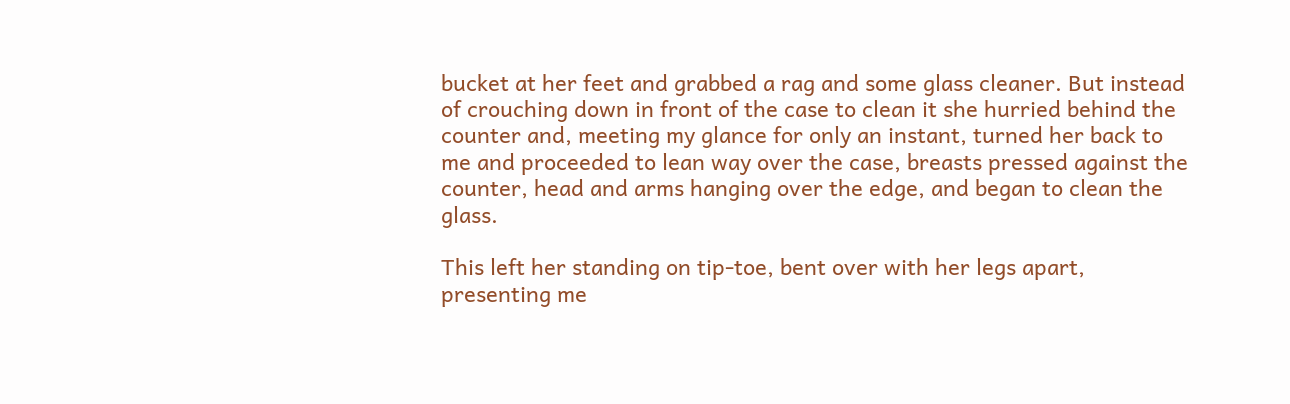bucket at her feet and grabbed a rag and some glass cleaner. But instead of crouching down in front of the case to clean it she hurried behind the counter and, meeting my glance for only an instant, turned her back to me and proceeded to lean way over the case, breasts pressed against the counter, head and arms hanging over the edge, and began to clean the glass.

This left her standing on tip-toe, bent over with her legs apart, presenting me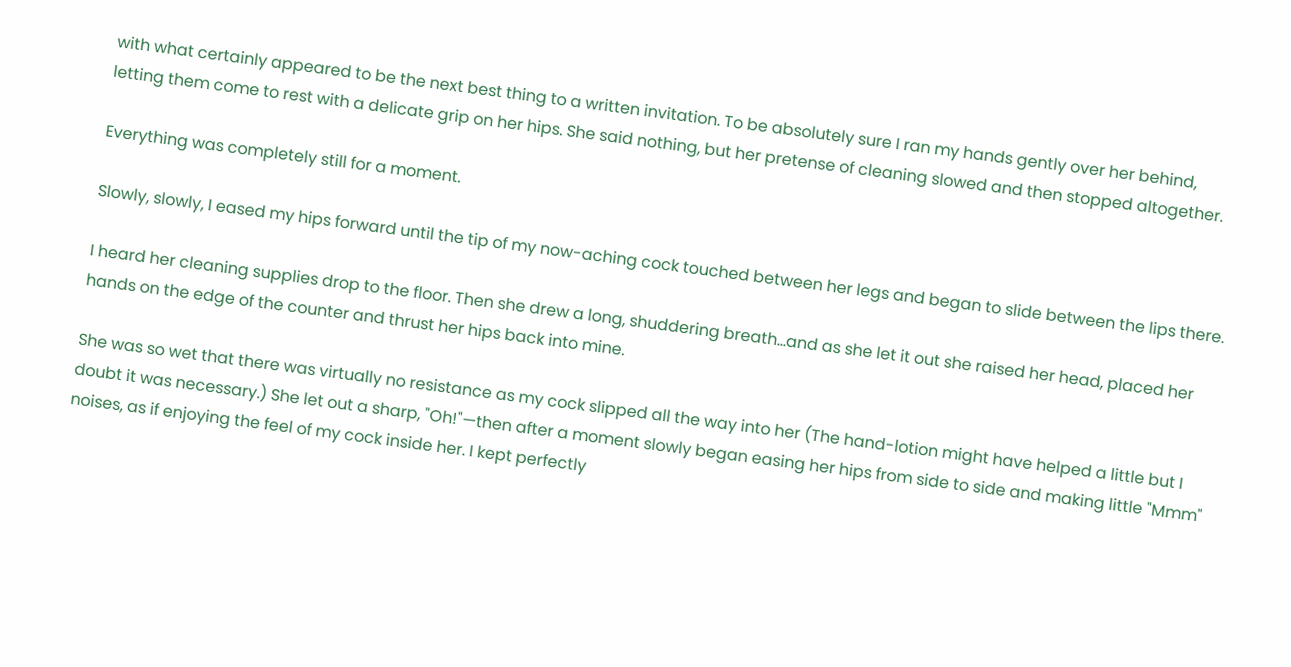with what certainly appeared to be the next best thing to a written invitation. To be absolutely sure I ran my hands gently over her behind, letting them come to rest with a delicate grip on her hips. She said nothing, but her pretense of cleaning slowed and then stopped altogether.

Everything was completely still for a moment.

Slowly, slowly, I eased my hips forward until the tip of my now-aching cock touched between her legs and began to slide between the lips there.

I heard her cleaning supplies drop to the floor. Then she drew a long, shuddering breath...and as she let it out she raised her head, placed her hands on the edge of the counter and thrust her hips back into mine.

She was so wet that there was virtually no resistance as my cock slipped all the way into her (The hand-lotion might have helped a little but I doubt it was necessary.) She let out a sharp, "Oh!"—then after a moment slowly began easing her hips from side to side and making little "Mmm" noises, as if enjoying the feel of my cock inside her. I kept perfectly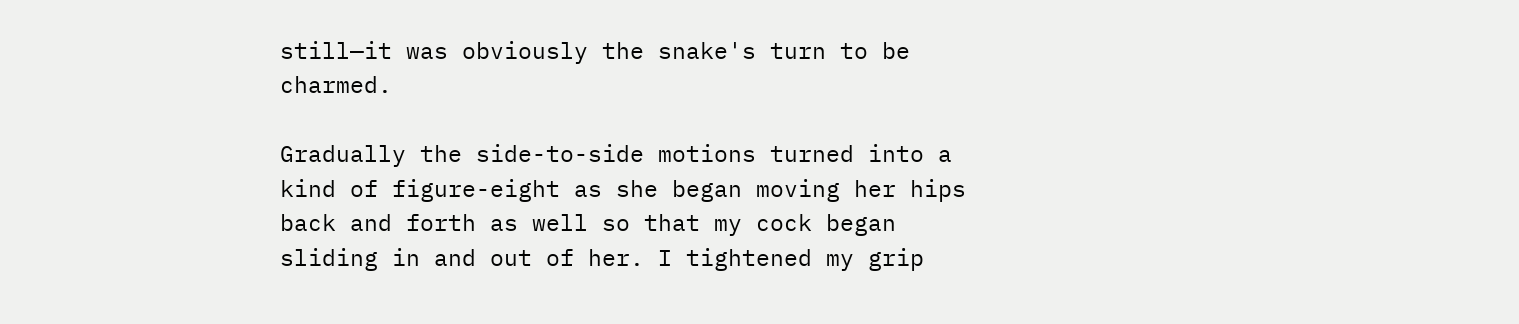still—it was obviously the snake's turn to be charmed.

Gradually the side-to-side motions turned into a kind of figure-eight as she began moving her hips back and forth as well so that my cock began sliding in and out of her. I tightened my grip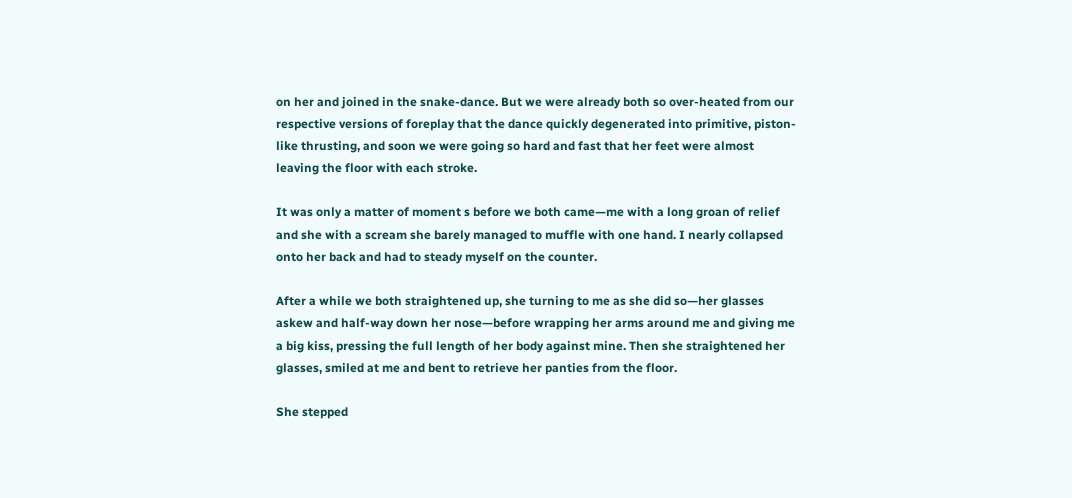on her and joined in the snake-dance. But we were already both so over-heated from our respective versions of foreplay that the dance quickly degenerated into primitive, piston-like thrusting, and soon we were going so hard and fast that her feet were almost leaving the floor with each stroke.

It was only a matter of moment s before we both came—me with a long groan of relief and she with a scream she barely managed to muffle with one hand. I nearly collapsed onto her back and had to steady myself on the counter.

After a while we both straightened up, she turning to me as she did so—her glasses askew and half-way down her nose—before wrapping her arms around me and giving me a big kiss, pressing the full length of her body against mine. Then she straightened her glasses, smiled at me and bent to retrieve her panties from the floor.

She stepped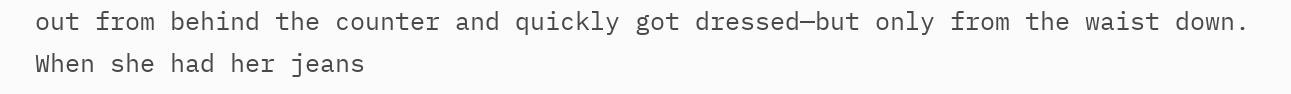out from behind the counter and quickly got dressed—but only from the waist down. When she had her jeans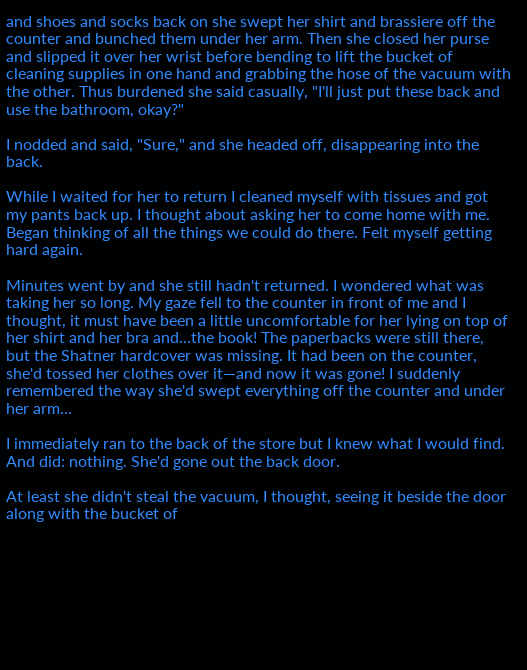and shoes and socks back on she swept her shirt and brassiere off the counter and bunched them under her arm. Then she closed her purse and slipped it over her wrist before bending to lift the bucket of cleaning supplies in one hand and grabbing the hose of the vacuum with the other. Thus burdened she said casually, "I'll just put these back and use the bathroom, okay?"

I nodded and said, "Sure," and she headed off, disappearing into the back.

While I waited for her to return I cleaned myself with tissues and got my pants back up. I thought about asking her to come home with me. Began thinking of all the things we could do there. Felt myself getting hard again.

Minutes went by and she still hadn't returned. I wondered what was taking her so long. My gaze fell to the counter in front of me and I thought, it must have been a little uncomfortable for her lying on top of her shirt and her bra and...the book! The paperbacks were still there, but the Shatner hardcover was missing. It had been on the counter, she'd tossed her clothes over it—and now it was gone! I suddenly remembered the way she'd swept everything off the counter and under her arm...

I immediately ran to the back of the store but I knew what I would find. And did: nothing. She'd gone out the back door.

At least she didn't steal the vacuum, I thought, seeing it beside the door along with the bucket of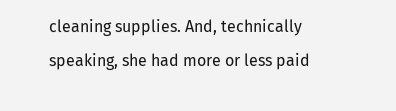cleaning supplies. And, technically speaking, she had more or less paid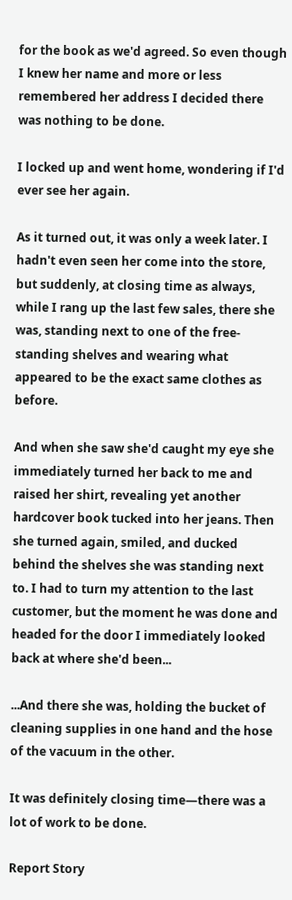for the book as we'd agreed. So even though I knew her name and more or less remembered her address I decided there was nothing to be done.

I locked up and went home, wondering if I'd ever see her again.

As it turned out, it was only a week later. I hadn't even seen her come into the store, but suddenly, at closing time as always, while I rang up the last few sales, there she was, standing next to one of the free-standing shelves and wearing what appeared to be the exact same clothes as before.

And when she saw she'd caught my eye she immediately turned her back to me and raised her shirt, revealing yet another hardcover book tucked into her jeans. Then she turned again, smiled, and ducked behind the shelves she was standing next to. I had to turn my attention to the last customer, but the moment he was done and headed for the door I immediately looked back at where she'd been...

...And there she was, holding the bucket of cleaning supplies in one hand and the hose of the vacuum in the other.

It was definitely closing time—there was a lot of work to be done.

Report Story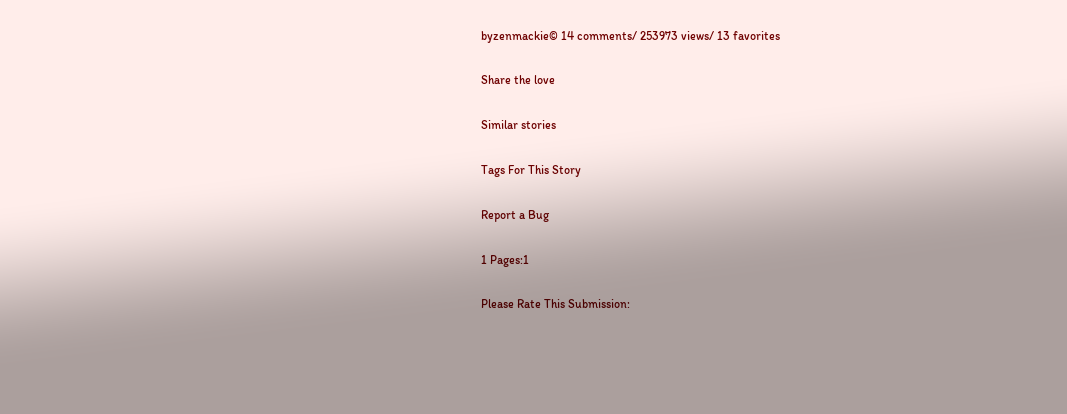byzenmackie© 14 comments/ 253973 views/ 13 favorites

Share the love

Similar stories

Tags For This Story

Report a Bug

1 Pages:1

Please Rate This Submission: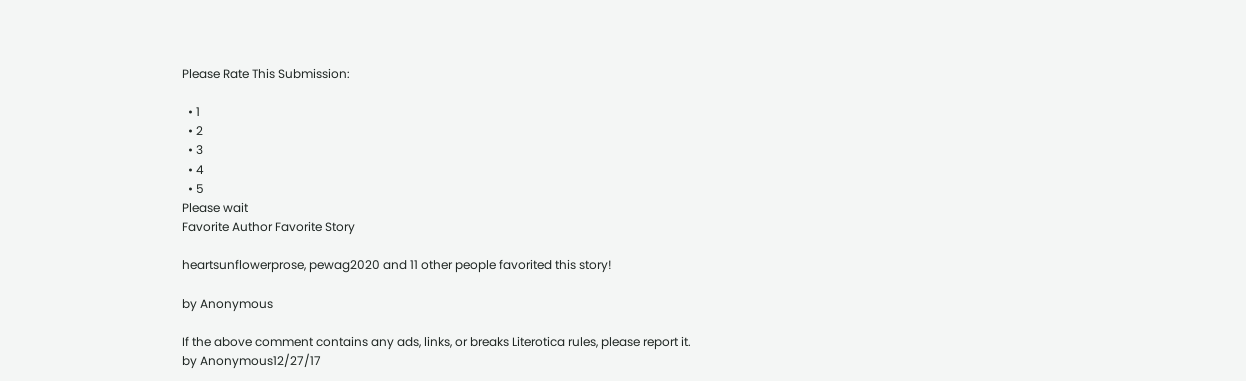Please Rate This Submission:

  • 1
  • 2
  • 3
  • 4
  • 5
Please wait
Favorite Author Favorite Story

heartsunflowerprose, pewag2020 and 11 other people favorited this story!

by Anonymous

If the above comment contains any ads, links, or breaks Literotica rules, please report it.
by Anonymous12/27/17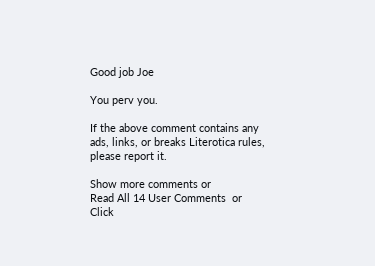Good job Joe

You perv you.

If the above comment contains any ads, links, or breaks Literotica rules, please report it.

Show more comments or
Read All 14 User Comments  or
Click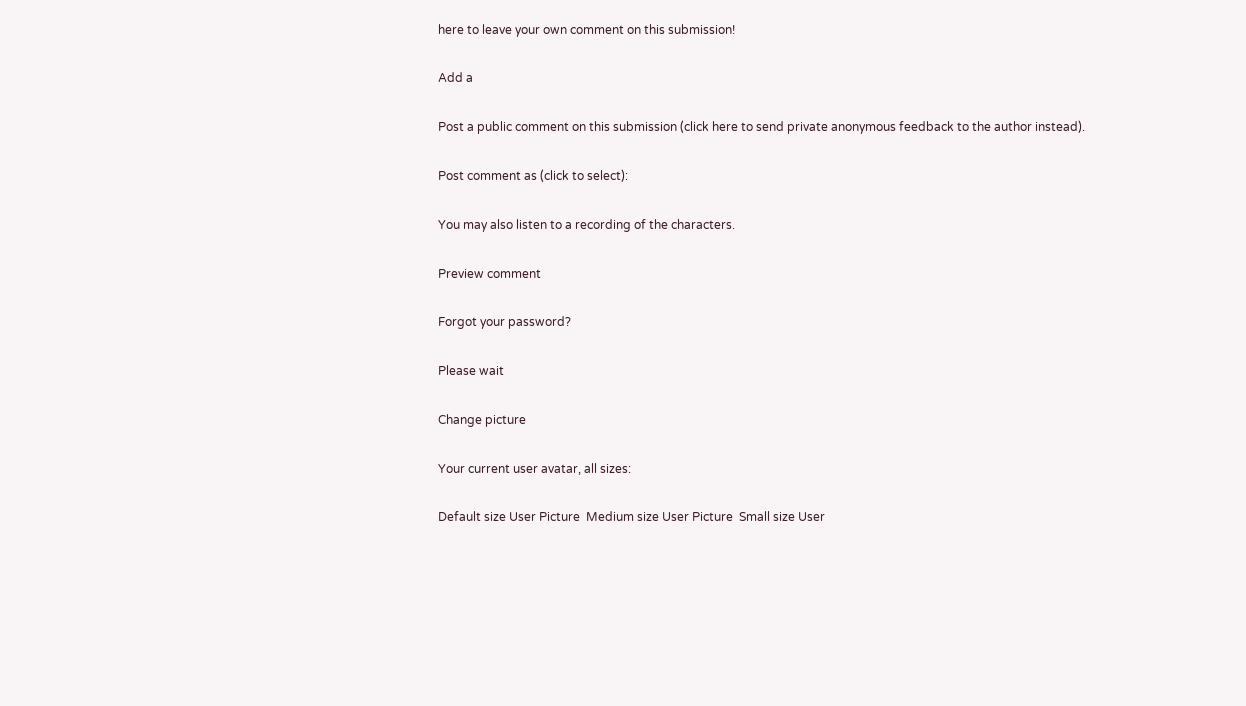here to leave your own comment on this submission!

Add a

Post a public comment on this submission (click here to send private anonymous feedback to the author instead).

Post comment as (click to select):

You may also listen to a recording of the characters.

Preview comment

Forgot your password?

Please wait

Change picture

Your current user avatar, all sizes:

Default size User Picture  Medium size User Picture  Small size User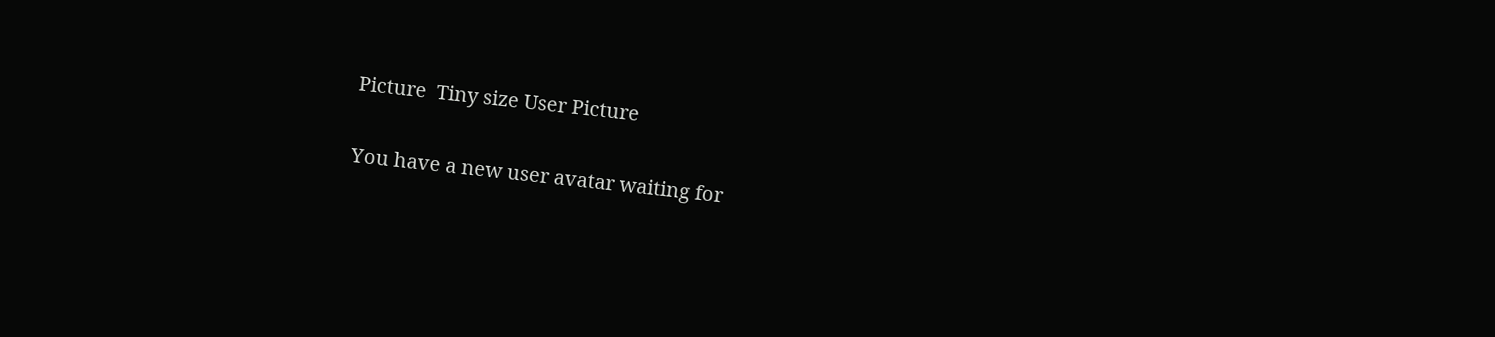Picture  Tiny size User Picture

You have a new user avatar waiting for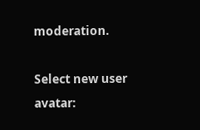moderation.

Select new user avatar: